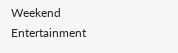Weekend Entertainment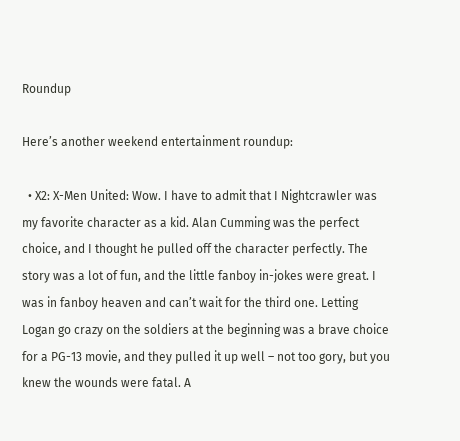Roundup

Here’s another weekend entertainment roundup:

  • X2: X-Men United: Wow. I have to admit that I Nightcrawler was my favorite character as a kid. Alan Cumming was the perfect choice, and I thought he pulled off the character perfectly. The story was a lot of fun, and the little fanboy in-jokes were great. I was in fanboy heaven and can’t wait for the third one. Letting Logan go crazy on the soldiers at the beginning was a brave choice for a PG-13 movie, and they pulled it up well – not too gory, but you knew the wounds were fatal. A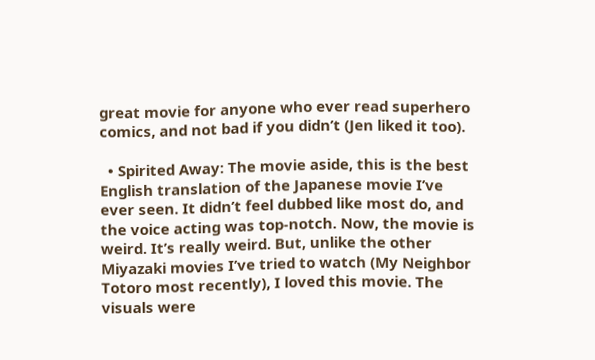great movie for anyone who ever read superhero comics, and not bad if you didn’t (Jen liked it too).

  • Spirited Away: The movie aside, this is the best English translation of the Japanese movie I’ve ever seen. It didn’t feel dubbed like most do, and the voice acting was top-notch. Now, the movie is weird. It’s really weird. But, unlike the other Miyazaki movies I’ve tried to watch (My Neighbor Totoro most recently), I loved this movie. The visuals were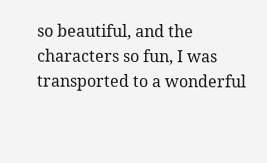so beautiful, and the characters so fun, I was transported to a wonderful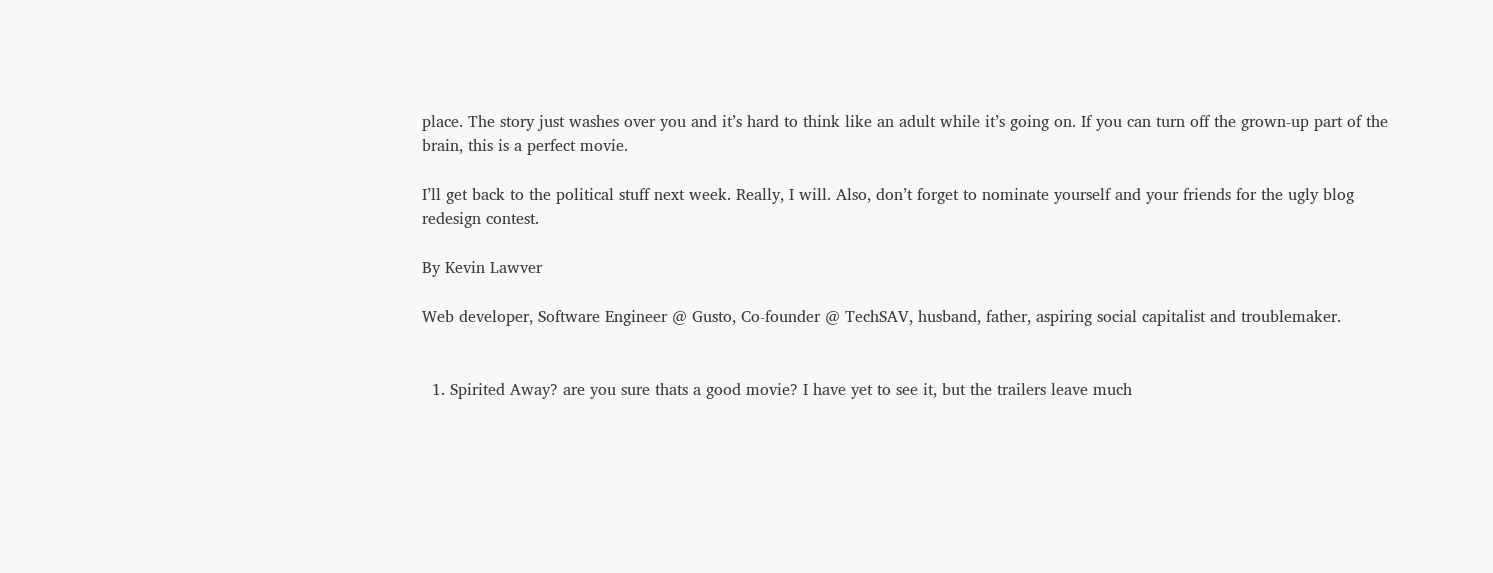place. The story just washes over you and it’s hard to think like an adult while it’s going on. If you can turn off the grown-up part of the brain, this is a perfect movie.

I’ll get back to the political stuff next week. Really, I will. Also, don’t forget to nominate yourself and your friends for the ugly blog redesign contest.

By Kevin Lawver

Web developer, Software Engineer @ Gusto, Co-founder @ TechSAV, husband, father, aspiring social capitalist and troublemaker.


  1. Spirited Away? are you sure thats a good movie? I have yet to see it, but the trailers leave much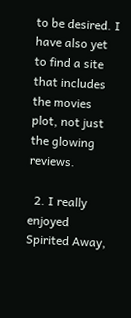to be desired. I have also yet to find a site that includes the movies plot, not just the glowing reviews.

  2. I really enjoyed Spirited Away,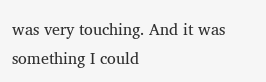was very touching. And it was something I could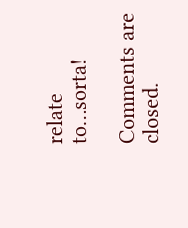relate to…sorta!

Comments are closed.